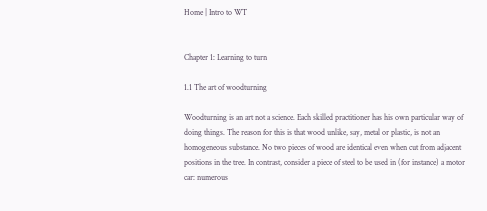Home | Intro to WT


Chapter 1: Learning to turn

1.1 The art of woodturning

Woodturning is an art not a science. Each skilled practitioner has his own particular way of doing things. The reason for this is that wood unlike, say, metal or plastic, is not an homogeneous substance. No two pieces of wood are identical even when cut from adjacent positions in the tree. In contrast, consider a piece of steel to be used in (for instance) a motor car: numerous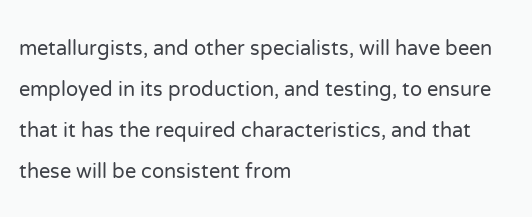metallurgists, and other specialists, will have been employed in its production, and testing, to ensure that it has the required characteristics, and that these will be consistent from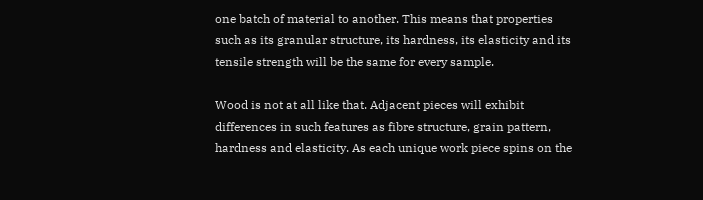one batch of material to another. This means that properties such as its granular structure, its hardness, its elasticity and its tensile strength will be the same for every sample.

Wood is not at all like that. Adjacent pieces will exhibit differences in such features as fibre structure, grain pattern, hardness and elasticity. As each unique work piece spins on the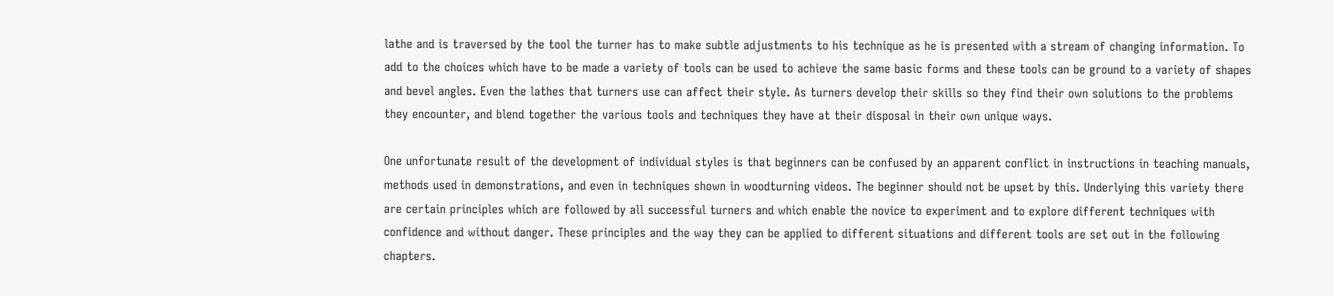lathe and is traversed by the tool the turner has to make subtle adjustments to his technique as he is presented with a stream of changing information. To add to the choices which have to be made a variety of tools can be used to achieve the same basic forms and these tools can be ground to a variety of shapes and bevel angles. Even the lathes that turners use can affect their style. As turners develop their skills so they find their own solutions to the problems they encounter, and blend together the various tools and techniques they have at their disposal in their own unique ways.

One unfortunate result of the development of individual styles is that beginners can be confused by an apparent conflict in instructions in teaching manuals, methods used in demonstrations, and even in techniques shown in woodturning videos. The beginner should not be upset by this. Underlying this variety there are certain principles which are followed by all successful turners and which enable the novice to experiment and to explore different techniques with confidence and without danger. These principles and the way they can be applied to different situations and different tools are set out in the following chapters.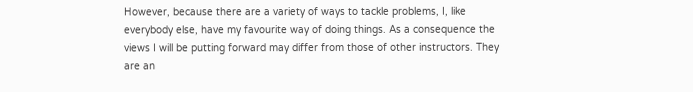However, because there are a variety of ways to tackle problems, I, like everybody else, have my favourite way of doing things. As a consequence the views I will be putting forward may differ from those of other instructors. They are an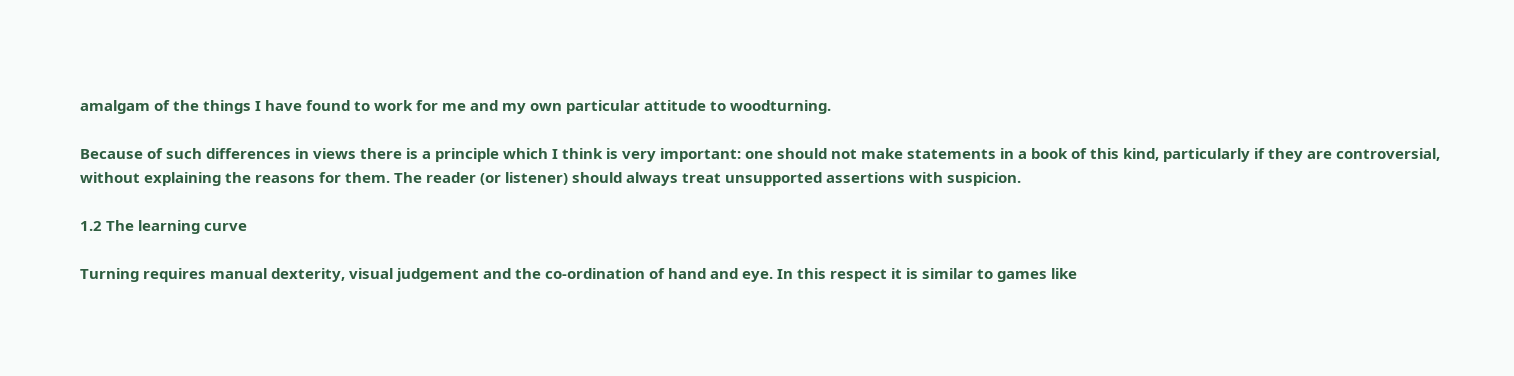amalgam of the things I have found to work for me and my own particular attitude to woodturning.

Because of such differences in views there is a principle which I think is very important: one should not make statements in a book of this kind, particularly if they are controversial, without explaining the reasons for them. The reader (or listener) should always treat unsupported assertions with suspicion.

1.2 The learning curve

Turning requires manual dexterity, visual judgement and the co-ordination of hand and eye. In this respect it is similar to games like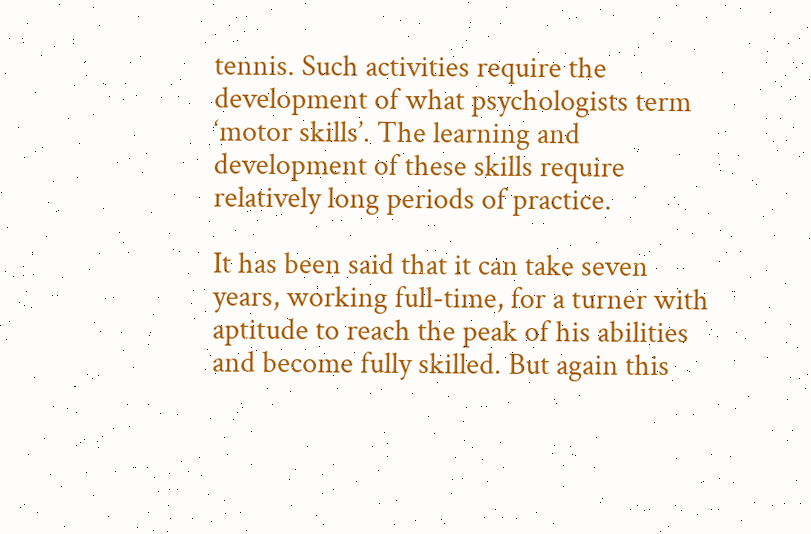tennis. Such activities require the development of what psychologists term ‘motor skills’. The learning and development of these skills require relatively long periods of practice.

It has been said that it can take seven years, working full-time, for a turner with aptitude to reach the peak of his abilities and become fully skilled. But again this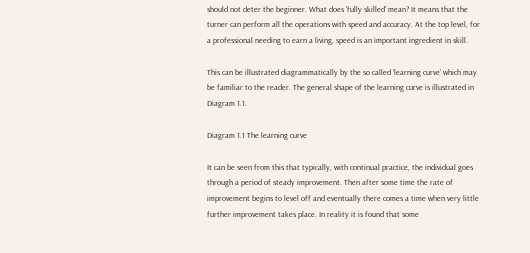should not deter the beginner. What does ‘fully skilled’ mean? It means that the turner can perform all the operations with speed and accuracy. At the top level, for a professional needing to earn a living, speed is an important ingredient in skill.

This can be illustrated diagrammatically by the so called ‘learning curve’ which may be familiar to the reader. The general shape of the learning curve is illustrated in Diagram 1.1.

Diagram 1.1 The learning curve

It can be seen from this that typically, with continual practice, the individual goes through a period of steady improvement. Then after some time the rate of improvement begins to level off and eventually there comes a time when very little further improvement takes place. In reality it is found that some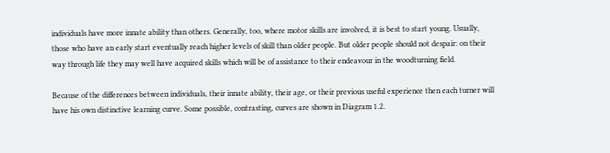individuals have more innate ability than others. Generally, too, where motor skills are involved, it is best to start young. Usually, those who have an early start eventually reach higher levels of skill than older people. But older people should not despair: on their way through life they may well have acquired skills which will be of assistance to their endeavour in the woodturning field.

Because of the differences between individuals, their innate ability, their age, or their previous useful experience then each turner will have his own distinctive learning curve. Some possible, contrasting, curves are shown in Diagram 1.2.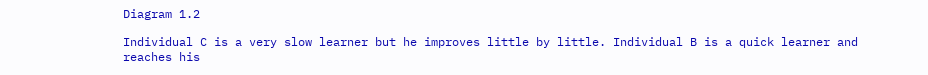Diagram 1.2

Individual C is a very slow learner but he improves little by little. Individual B is a quick learner and reaches his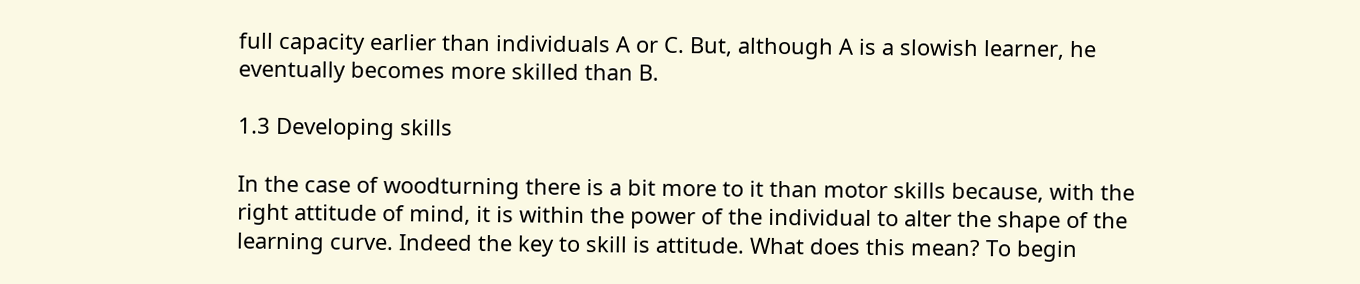full capacity earlier than individuals A or C. But, although A is a slowish learner, he eventually becomes more skilled than B.

1.3 Developing skills

In the case of woodturning there is a bit more to it than motor skills because, with the right attitude of mind, it is within the power of the individual to alter the shape of the learning curve. Indeed the key to skill is attitude. What does this mean? To begin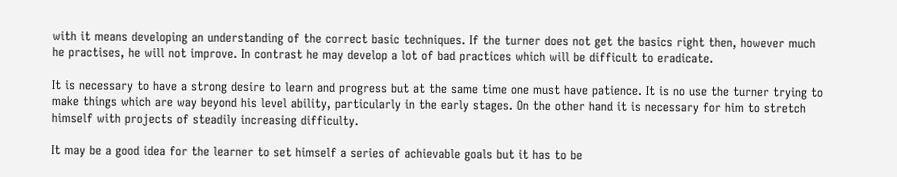with it means developing an understanding of the correct basic techniques. If the turner does not get the basics right then, however much he practises, he will not improve. In contrast he may develop a lot of bad practices which will be difficult to eradicate.

It is necessary to have a strong desire to learn and progress but at the same time one must have patience. It is no use the turner trying to make things which are way beyond his level ability, particularly in the early stages. On the other hand it is necessary for him to stretch himself with projects of steadily increasing difficulty.

It may be a good idea for the learner to set himself a series of achievable goals but it has to be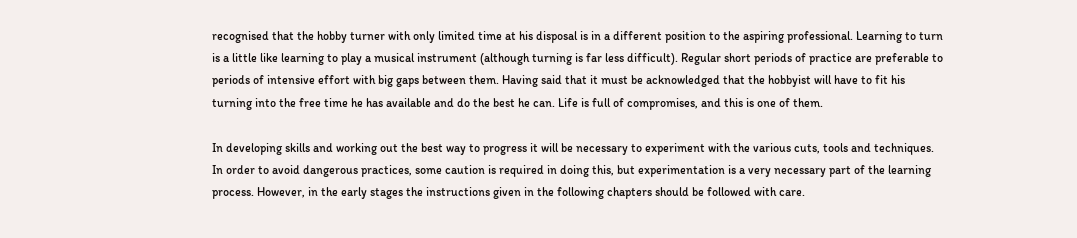recognised that the hobby turner with only limited time at his disposal is in a different position to the aspiring professional. Learning to turn is a little like learning to play a musical instrument (although turning is far less difficult). Regular short periods of practice are preferable to periods of intensive effort with big gaps between them. Having said that it must be acknowledged that the hobbyist will have to fit his turning into the free time he has available and do the best he can. Life is full of compromises, and this is one of them.

In developing skills and working out the best way to progress it will be necessary to experiment with the various cuts, tools and techniques. In order to avoid dangerous practices, some caution is required in doing this, but experimentation is a very necessary part of the learning process. However, in the early stages the instructions given in the following chapters should be followed with care.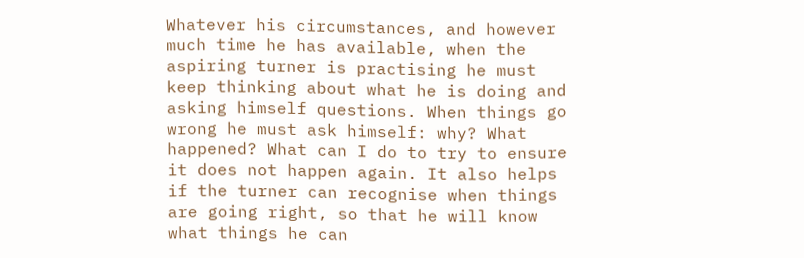Whatever his circumstances, and however much time he has available, when the aspiring turner is practising he must keep thinking about what he is doing and asking himself questions. When things go wrong he must ask himself: why? What happened? What can I do to try to ensure it does not happen again. It also helps if the turner can recognise when things are going right, so that he will know what things he can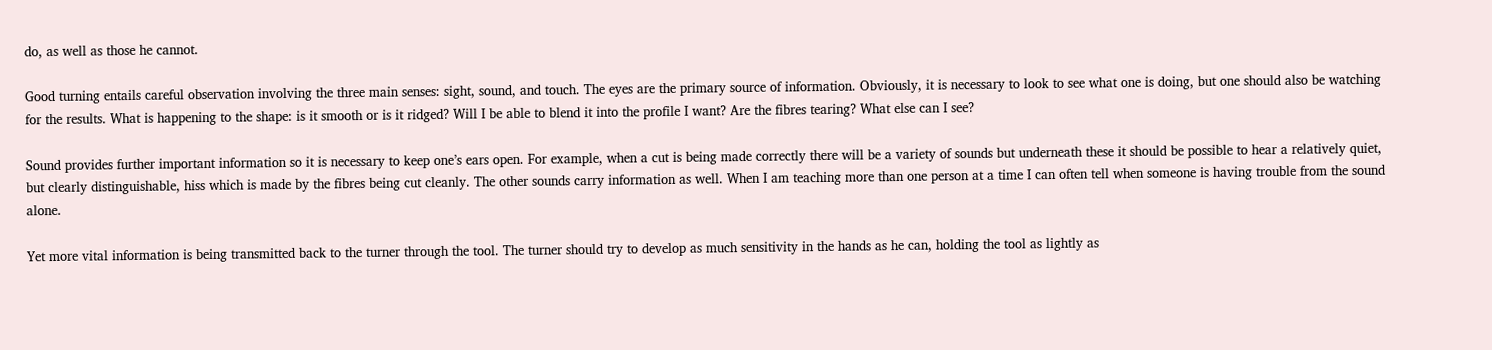do, as well as those he cannot.

Good turning entails careful observation involving the three main senses: sight, sound, and touch. The eyes are the primary source of information. Obviously, it is necessary to look to see what one is doing, but one should also be watching for the results. What is happening to the shape: is it smooth or is it ridged? Will I be able to blend it into the profile I want? Are the fibres tearing? What else can I see?

Sound provides further important information so it is necessary to keep one’s ears open. For example, when a cut is being made correctly there will be a variety of sounds but underneath these it should be possible to hear a relatively quiet, but clearly distinguishable, hiss which is made by the fibres being cut cleanly. The other sounds carry information as well. When I am teaching more than one person at a time I can often tell when someone is having trouble from the sound alone.

Yet more vital information is being transmitted back to the turner through the tool. The turner should try to develop as much sensitivity in the hands as he can, holding the tool as lightly as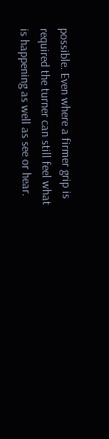possible. Even where a firmer grip is required the turner can still feel what is happening as well as see or hear.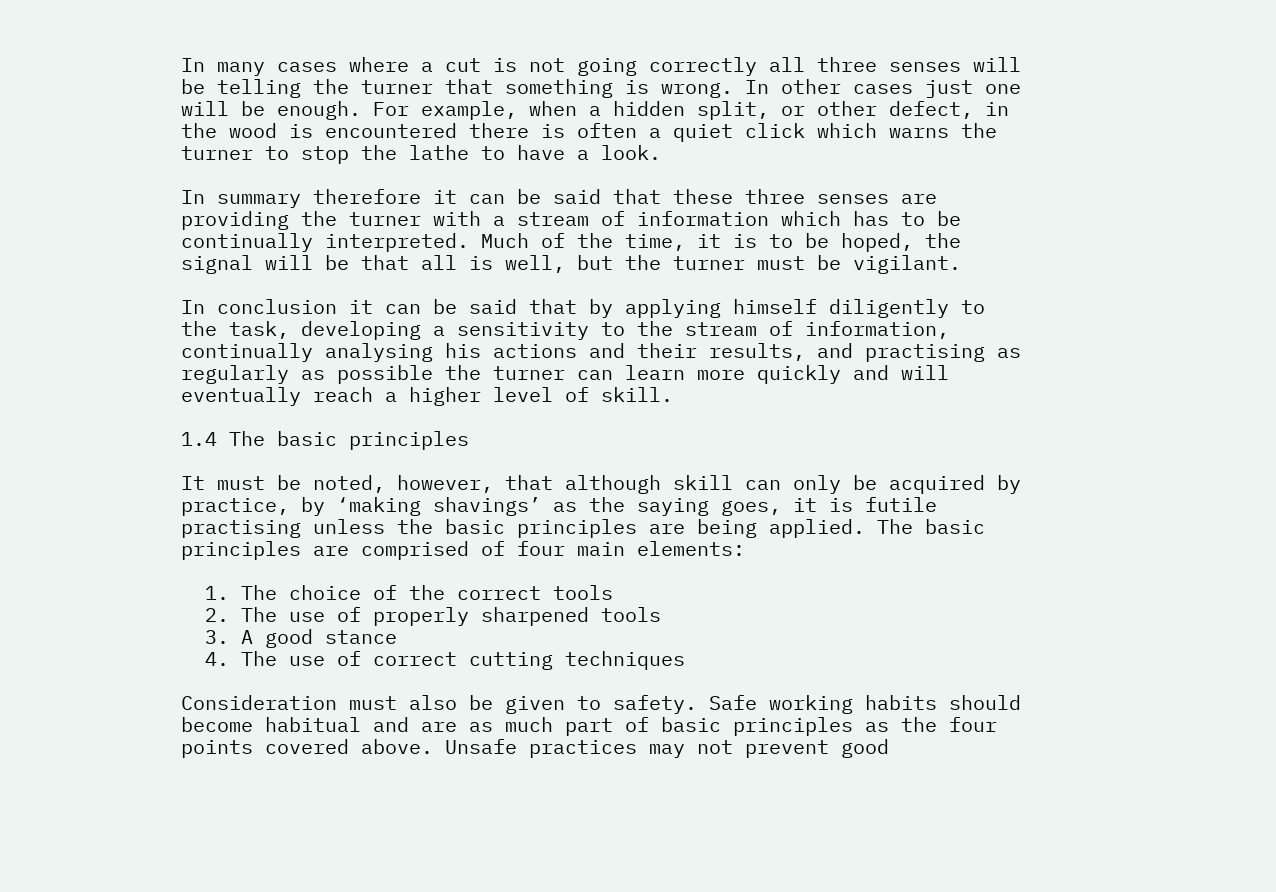In many cases where a cut is not going correctly all three senses will be telling the turner that something is wrong. In other cases just one will be enough. For example, when a hidden split, or other defect, in the wood is encountered there is often a quiet click which warns the turner to stop the lathe to have a look.

In summary therefore it can be said that these three senses are providing the turner with a stream of information which has to be continually interpreted. Much of the time, it is to be hoped, the signal will be that all is well, but the turner must be vigilant.

In conclusion it can be said that by applying himself diligently to the task, developing a sensitivity to the stream of information, continually analysing his actions and their results, and practising as regularly as possible the turner can learn more quickly and will eventually reach a higher level of skill.

1.4 The basic principles

It must be noted, however, that although skill can only be acquired by practice, by ‘making shavings’ as the saying goes, it is futile practising unless the basic principles are being applied. The basic principles are comprised of four main elements:

  1. The choice of the correct tools
  2. The use of properly sharpened tools
  3. A good stance
  4. The use of correct cutting techniques

Consideration must also be given to safety. Safe working habits should become habitual and are as much part of basic principles as the four points covered above. Unsafe practices may not prevent good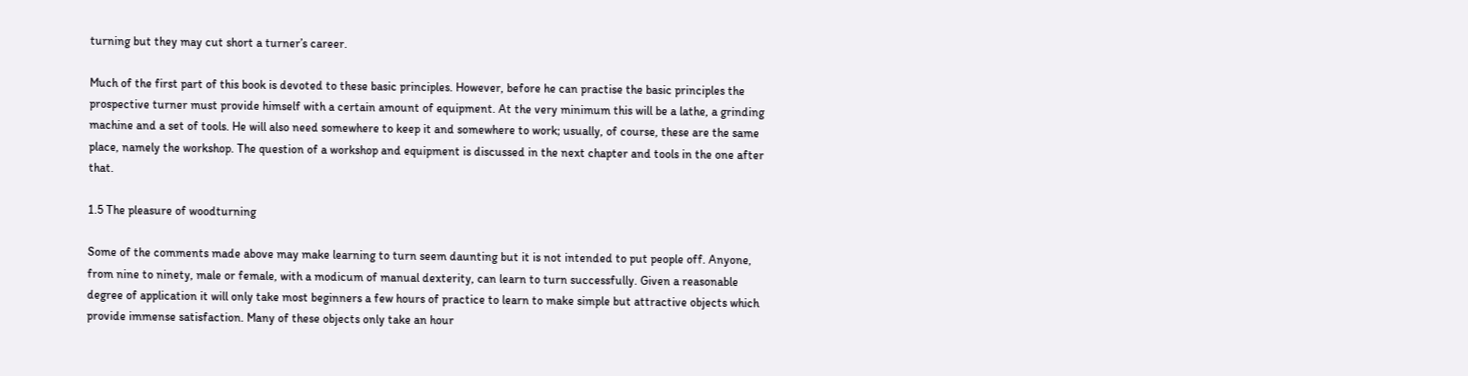turning but they may cut short a turner’s career.

Much of the first part of this book is devoted to these basic principles. However, before he can practise the basic principles the prospective turner must provide himself with a certain amount of equipment. At the very minimum this will be a lathe, a grinding machine and a set of tools. He will also need somewhere to keep it and somewhere to work; usually, of course, these are the same place, namely the workshop. The question of a workshop and equipment is discussed in the next chapter and tools in the one after that.

1.5 The pleasure of woodturning

Some of the comments made above may make learning to turn seem daunting but it is not intended to put people off. Anyone, from nine to ninety, male or female, with a modicum of manual dexterity, can learn to turn successfully. Given a reasonable degree of application it will only take most beginners a few hours of practice to learn to make simple but attractive objects which provide immense satisfaction. Many of these objects only take an hour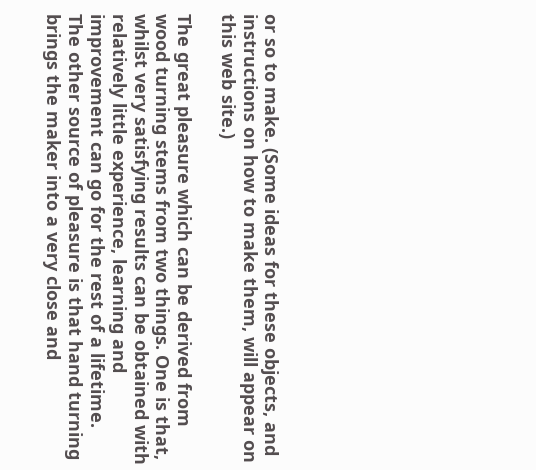or so to make. (Some ideas for these objects, and instructions on how to make them, will appear on this web site.)

The great pleasure which can be derived from wood turning stems from two things. One is that, whilst very satisfying results can be obtained with relatively little experience, learning and improvement can go for the rest of a lifetime. The other source of pleasure is that hand turning brings the maker into a very close and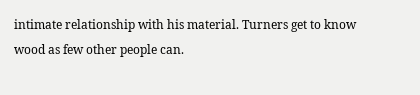intimate relationship with his material. Turners get to know wood as few other people can.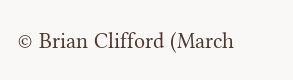© Brian Clifford (March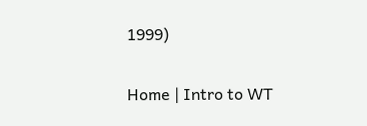1999)

Home | Intro to WT